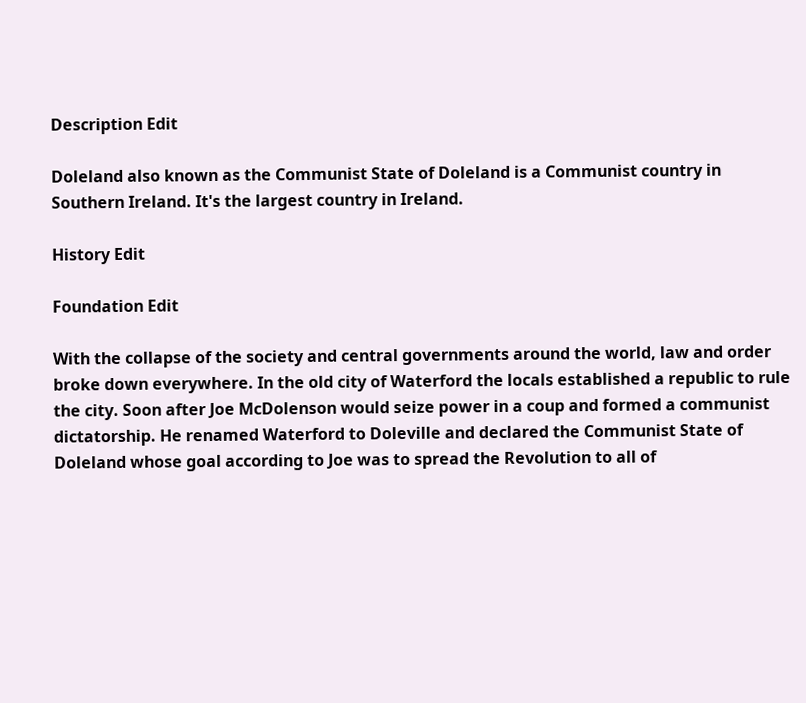Description Edit

Doleland also known as the Communist State of Doleland is a Communist country in Southern Ireland. It's the largest country in Ireland.

History Edit

Foundation Edit

With the collapse of the society and central governments around the world, law and order broke down everywhere. In the old city of Waterford the locals established a republic to rule the city. Soon after Joe McDolenson would seize power in a coup and formed a communist dictatorship. He renamed Waterford to Doleville and declared the Communist State of Doleland whose goal according to Joe was to spread the Revolution to all of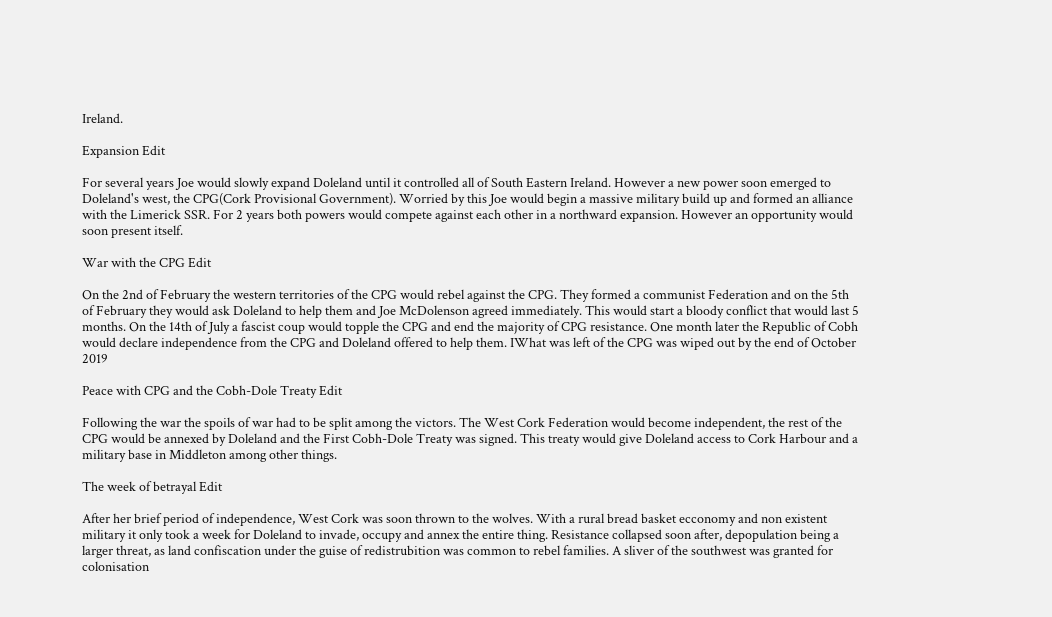Ireland.

Expansion Edit

For several years Joe would slowly expand Doleland until it controlled all of South Eastern Ireland. However a new power soon emerged to Doleland's west, the CPG(Cork Provisional Government). Worried by this Joe would begin a massive military build up and formed an alliance with the Limerick SSR. For 2 years both powers would compete against each other in a northward expansion. However an opportunity would soon present itself.

War with the CPG Edit

On the 2nd of February the western territories of the CPG would rebel against the CPG. They formed a communist Federation and on the 5th of February they would ask Doleland to help them and Joe McDolenson agreed immediately. This would start a bloody conflict that would last 5 months. On the 14th of July a fascist coup would topple the CPG and end the majority of CPG resistance. One month later the Republic of Cobh would declare independence from the CPG and Doleland offered to help them. IWhat was left of the CPG was wiped out by the end of October 2019

Peace with CPG and the Cobh-Dole Treaty Edit

Following the war the spoils of war had to be split among the victors. The West Cork Federation would become independent, the rest of the CPG would be annexed by Doleland and the First Cobh-Dole Treaty was signed. This treaty would give Doleland access to Cork Harbour and a military base in Middleton among other things.

The week of betrayal Edit

After her brief period of independence, West Cork was soon thrown to the wolves. With a rural bread basket ecconomy and non existent military it only took a week for Doleland to invade, occupy and annex the entire thing. Resistance collapsed soon after, depopulation being a larger threat, as land confiscation under the guise of redistrubition was common to rebel families. A sliver of the southwest was granted for colonisation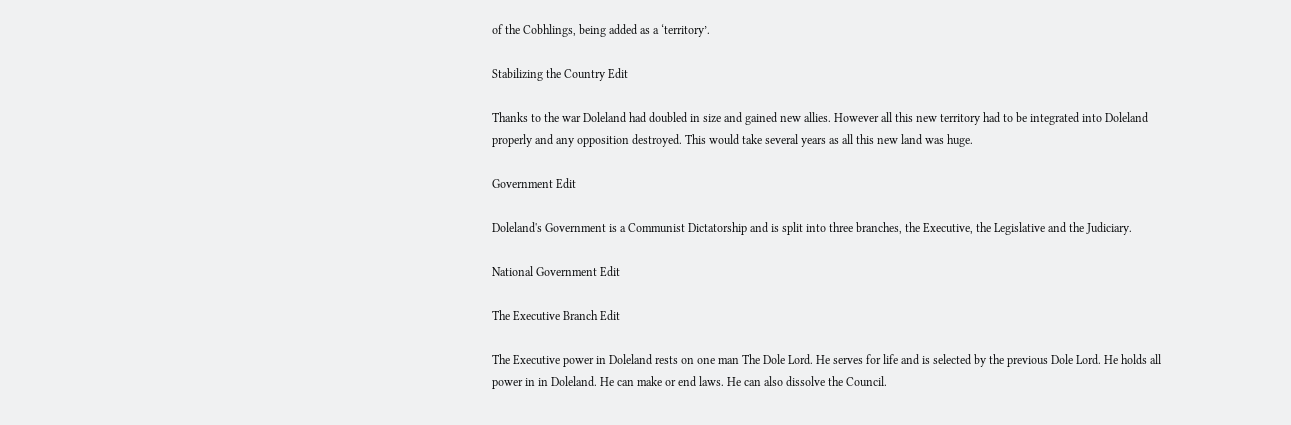of the Cobhlings, being added as a ‘territory’.

Stabilizing the Country Edit

Thanks to the war Doleland had doubled in size and gained new allies. However all this new territory had to be integrated into Doleland properly and any opposition destroyed. This would take several years as all this new land was huge.

Government Edit

Doleland's Government is a Communist Dictatorship and is split into three branches, the Executive, the Legislative and the Judiciary.

National Government Edit

The Executive Branch Edit

The Executive power in Doleland rests on one man The Dole Lord. He serves for life and is selected by the previous Dole Lord. He holds all power in in Doleland. He can make or end laws. He can also dissolve the Council.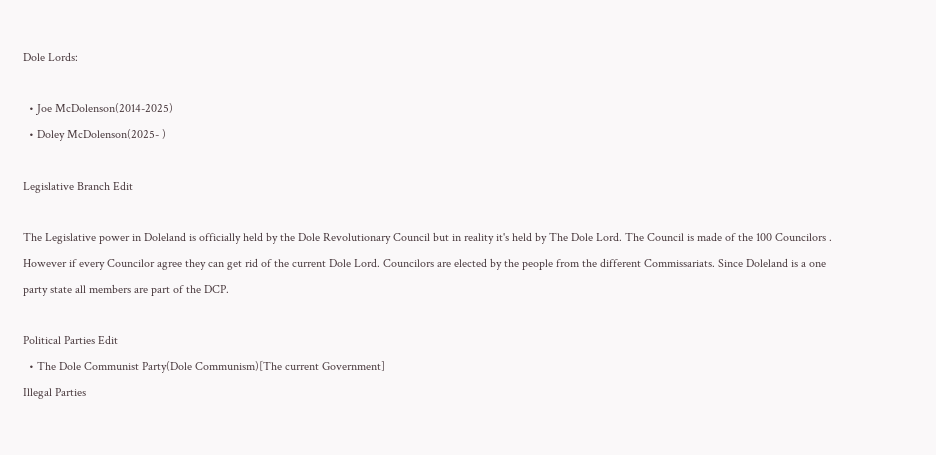Dole Lords:

  • Joe McDolenson(2014-2025)
  • Doley McDolenson(2025- )

Legislative Branch Edit

The Legislative power in Doleland is officially held by the Dole Revolutionary Council but in reality it's held by The Dole Lord. The Council is made of the 100 Councilors . However if every Councilor agree they can get rid of the current Dole Lord. Councilors are elected by the people from the different Commissariats. Since Doleland is a one party state all members are part of the DCP.

Political Parties Edit
  • The Dole Communist Party(Dole Communism)[The current Government]
Illegal Parties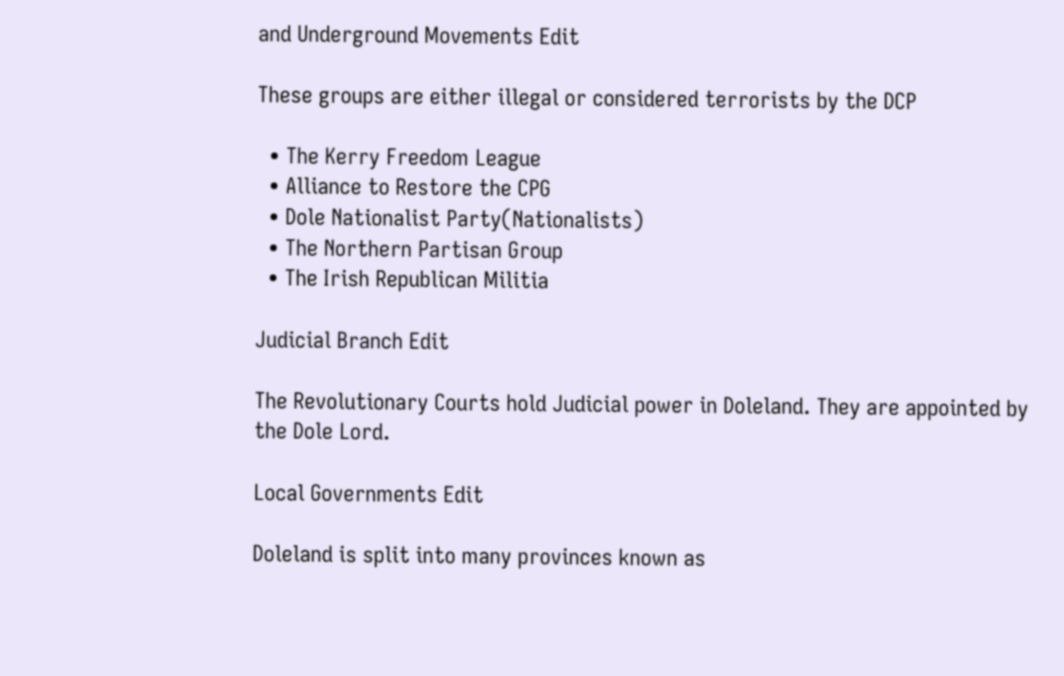and Underground Movements Edit

These groups are either illegal or considered terrorists by the DCP

  • The Kerry Freedom League
  • Alliance to Restore the CPG
  • Dole Nationalist Party(Nationalists)
  • The Northern Partisan Group
  • The Irish Republican Militia

Judicial Branch Edit

The Revolutionary Courts hold Judicial power in Doleland. They are appointed by the Dole Lord.

Local Governments Edit

Doleland is split into many provinces known as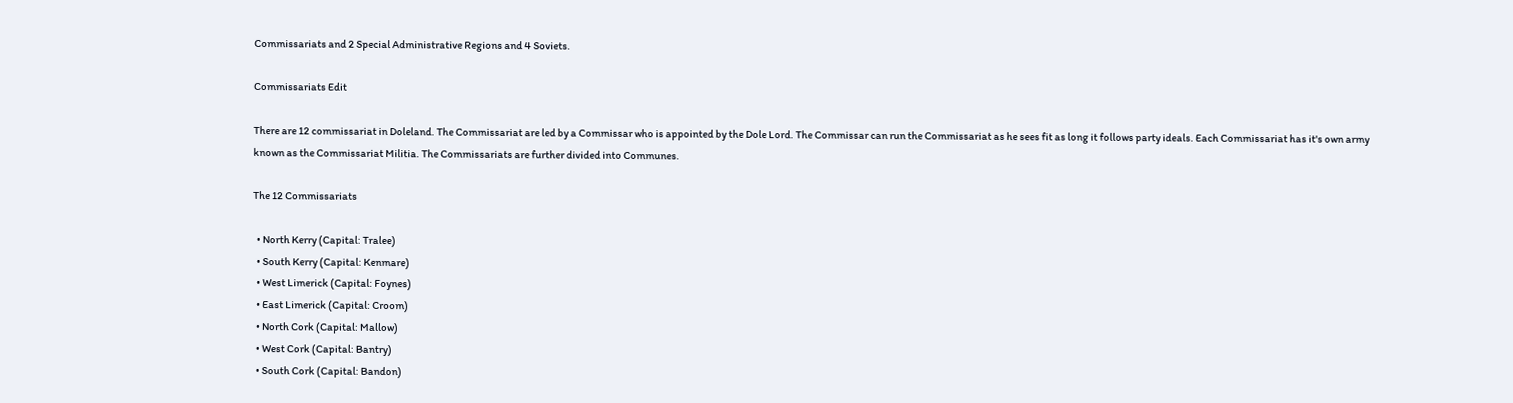Commissariats and 2 Special Administrative Regions and 4 Soviets.

Commissariats Edit

There are 12 commissariat in Doleland. The Commissariat are led by a Commissar who is appointed by the Dole Lord. The Commissar can run the Commissariat as he sees fit as long it follows party ideals. Each Commissariat has it's own army known as the Commissariat Militia. The Commissariats are further divided into Communes.

The 12 Commissariats

  • North Kerry (Capital: Tralee)
  • South Kerry (Capital: Kenmare)
  • West Limerick (Capital: Foynes)
  • East Limerick (Capital: Croom)
  • North Cork (Capital: Mallow)
  • West Cork (Capital: Bantry)
  • South Cork (Capital: Bandon)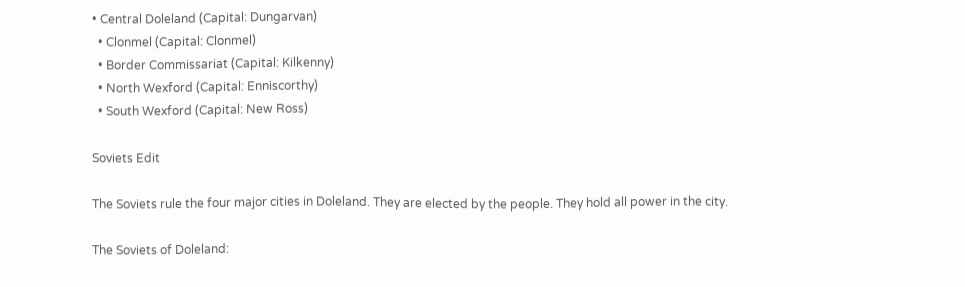• Central Doleland (Capital: Dungarvan)
  • Clonmel (Capital: Clonmel)
  • Border Commissariat (Capital: Kilkenny)
  • North Wexford (Capital: Enniscorthy)
  • South Wexford (Capital: New Ross)

Soviets Edit

The Soviets rule the four major cities in Doleland. They are elected by the people. They hold all power in the city.

The Soviets of Doleland: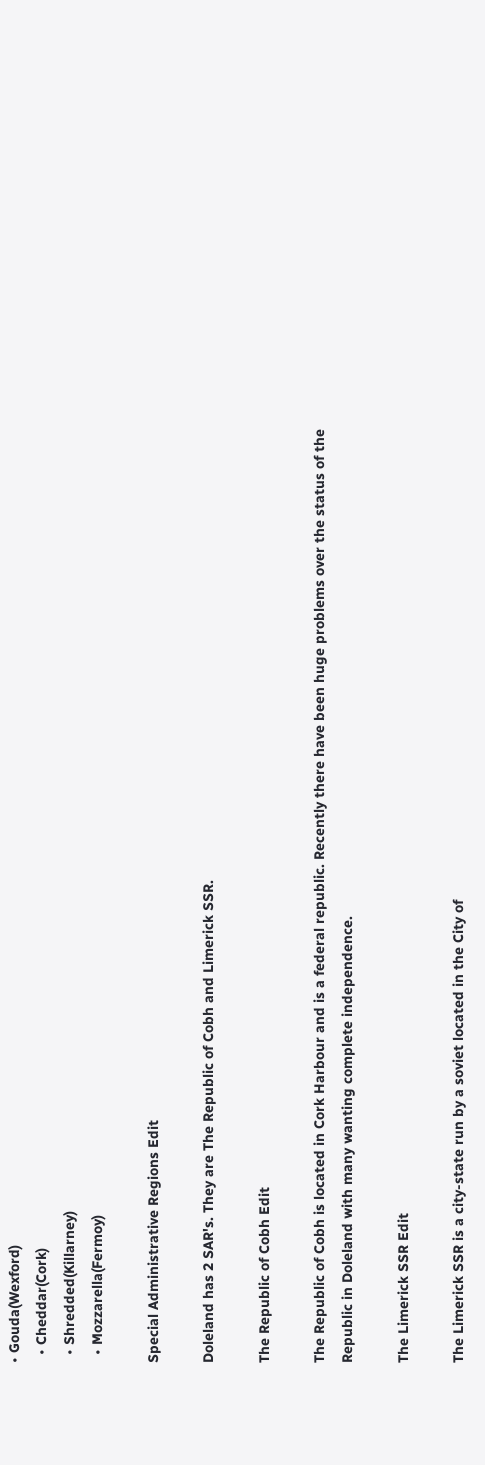• Gouda(Wexford)
  • Cheddar(Cork)
  • Shredded(Killarney)
  • Mozzarella(Fermoy)

Special Administrative Regions Edit

Doleland has 2 SAR's. They are The Republic of Cobh and Limerick SSR.

The Republic of Cobh Edit

The Republic of Cobh is located in Cork Harbour and is a federal republic. Recently there have been huge problems over the status of the Republic in Doleland with many wanting complete independence.

The Limerick SSR Edit

The Limerick SSR is a city-state run by a soviet located in the City of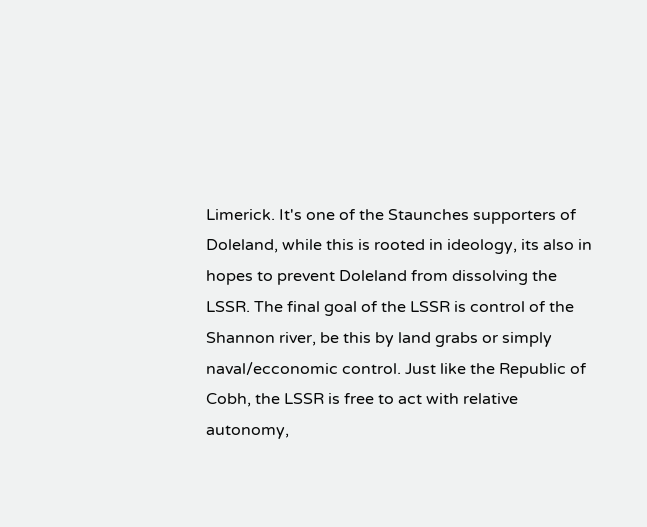Limerick. It's one of the Staunches supporters of Doleland, while this is rooted in ideology, its also in hopes to prevent Doleland from dissolving the LSSR. The final goal of the LSSR is control of the Shannon river, be this by land grabs or simply naval/ecconomic control. Just like the Republic of Cobh, the LSSR is free to act with relative autonomy,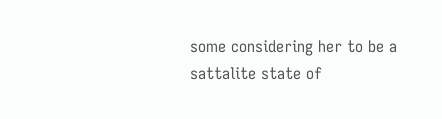some considering her to be a sattalite state of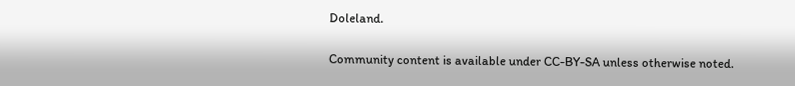Doleland.

Community content is available under CC-BY-SA unless otherwise noted.